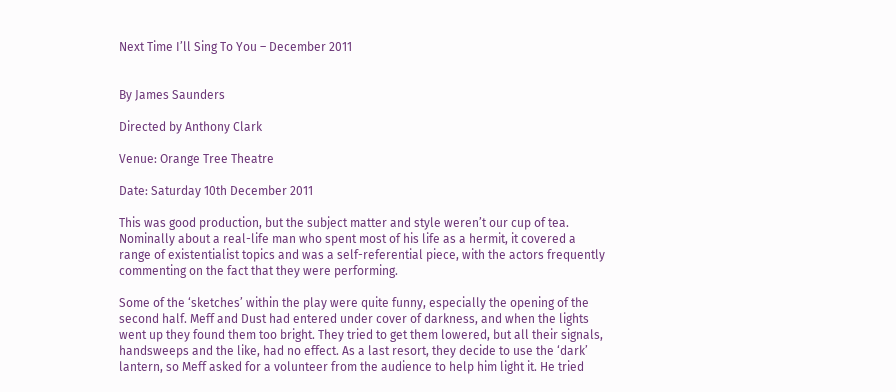Next Time I’ll Sing To You – December 2011


By James Saunders

Directed by Anthony Clark

Venue: Orange Tree Theatre

Date: Saturday 10th December 2011

This was good production, but the subject matter and style weren’t our cup of tea. Nominally about a real-life man who spent most of his life as a hermit, it covered a range of existentialist topics and was a self-referential piece, with the actors frequently commenting on the fact that they were performing.

Some of the ‘sketches’ within the play were quite funny, especially the opening of the second half. Meff and Dust had entered under cover of darkness, and when the lights went up they found them too bright. They tried to get them lowered, but all their signals, handsweeps and the like, had no effect. As a last resort, they decide to use the ‘dark’ lantern, so Meff asked for a volunteer from the audience to help him light it. He tried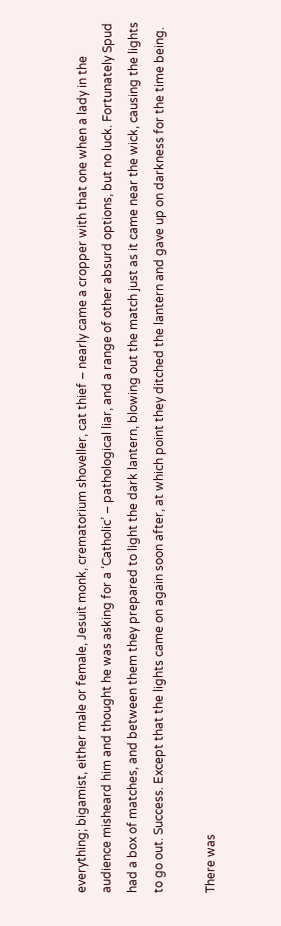everything; bigamist, either male or female, Jesuit monk, crematorium shoveller, cat thief – nearly came a cropper with that one when a lady in the audience misheard him and thought he was asking for a ‘Catholic’ – pathological liar, and a range of other absurd options, but no luck. Fortunately Spud had a box of matches, and between them they prepared to light the dark lantern, blowing out the match just as it came near the wick, causing the lights to go out. Success. Except that the lights came on again soon after, at which point they ditched the lantern and gave up on darkness for the time being.

There was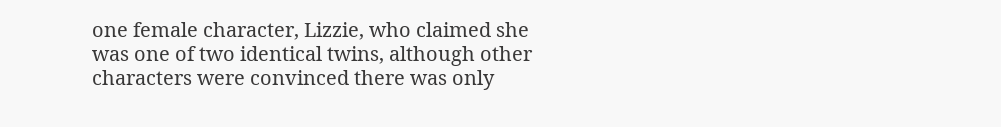one female character, Lizzie, who claimed she was one of two identical twins, although other characters were convinced there was only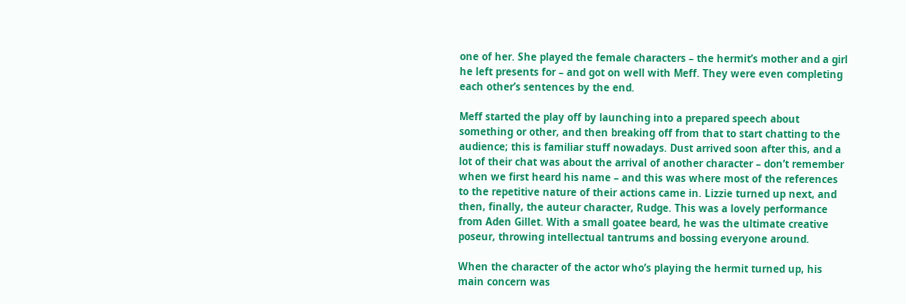one of her. She played the female characters – the hermit’s mother and a girl he left presents for – and got on well with Meff. They were even completing each other’s sentences by the end.

Meff started the play off by launching into a prepared speech about something or other, and then breaking off from that to start chatting to the audience; this is familiar stuff nowadays. Dust arrived soon after this, and a lot of their chat was about the arrival of another character – don’t remember when we first heard his name – and this was where most of the references to the repetitive nature of their actions came in. Lizzie turned up next, and then, finally, the auteur character, Rudge. This was a lovely performance from Aden Gillet. With a small goatee beard, he was the ultimate creative poseur, throwing intellectual tantrums and bossing everyone around.

When the character of the actor who’s playing the hermit turned up, his main concern was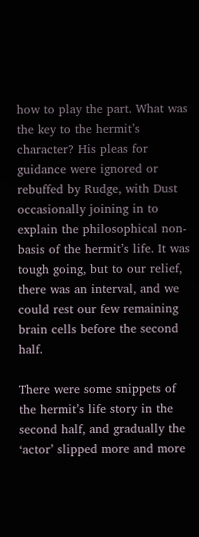how to play the part. What was the key to the hermit’s character? His pleas for guidance were ignored or rebuffed by Rudge, with Dust occasionally joining in to explain the philosophical non-basis of the hermit’s life. It was tough going, but to our relief, there was an interval, and we could rest our few remaining brain cells before the second half.

There were some snippets of the hermit’s life story in the second half, and gradually the ‘actor’ slipped more and more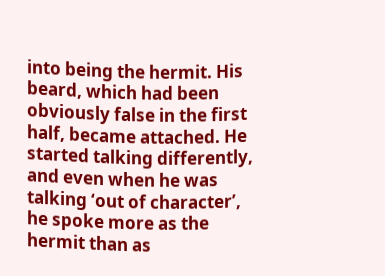into being the hermit. His beard, which had been obviously false in the first half, became attached. He started talking differently, and even when he was talking ‘out of character’, he spoke more as the hermit than as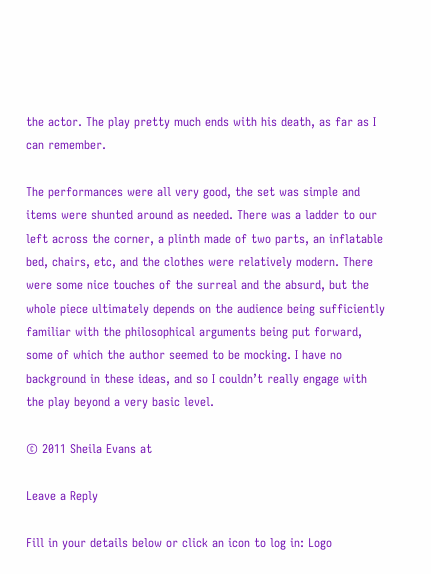the actor. The play pretty much ends with his death, as far as I can remember.

The performances were all very good, the set was simple and items were shunted around as needed. There was a ladder to our left across the corner, a plinth made of two parts, an inflatable bed, chairs, etc, and the clothes were relatively modern. There were some nice touches of the surreal and the absurd, but the whole piece ultimately depends on the audience being sufficiently familiar with the philosophical arguments being put forward, some of which the author seemed to be mocking. I have no background in these ideas, and so I couldn’t really engage with the play beyond a very basic level.

© 2011 Sheila Evans at

Leave a Reply

Fill in your details below or click an icon to log in: Logo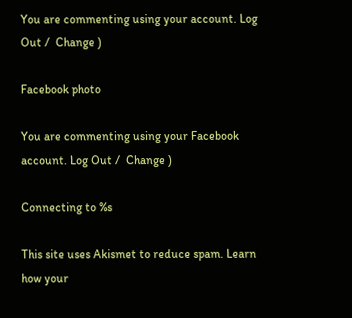You are commenting using your account. Log Out /  Change )

Facebook photo

You are commenting using your Facebook account. Log Out /  Change )

Connecting to %s

This site uses Akismet to reduce spam. Learn how your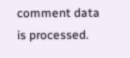comment data is processed.